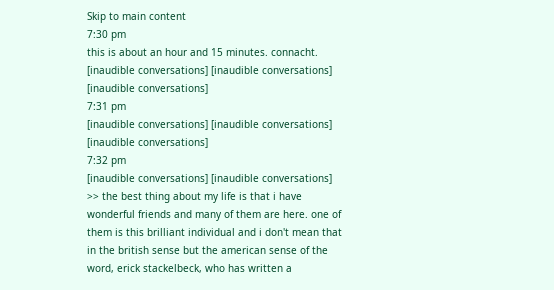Skip to main content
7:30 pm
this is about an hour and 15 minutes. connacht. [inaudible conversations] [inaudible conversations] [inaudible conversations]
7:31 pm
[inaudible conversations] [inaudible conversations] [inaudible conversations]
7:32 pm
[inaudible conversations] [inaudible conversations] >> the best thing about my life is that i have wonderful friends and many of them are here. one of them is this brilliant individual and i don't mean that in the british sense but the american sense of the word, erick stackelbeck, who has written a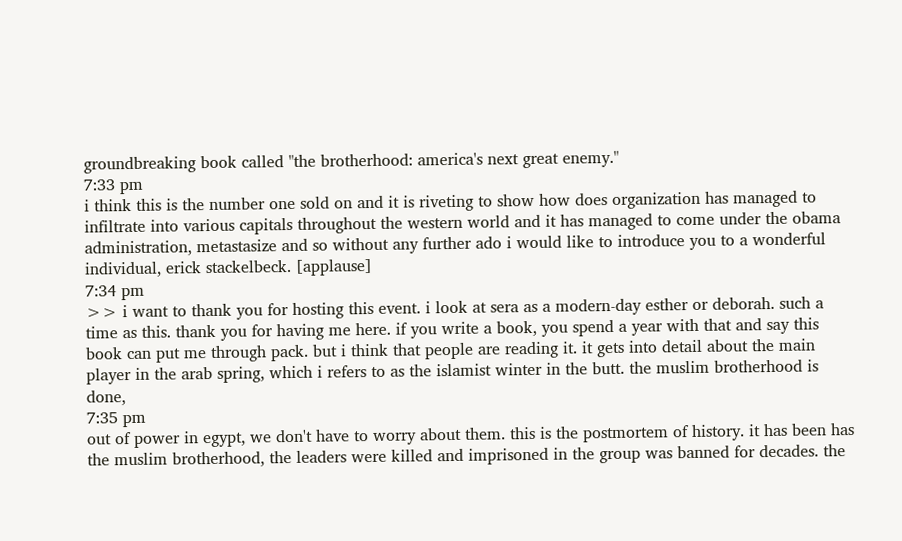groundbreaking book called "the brotherhood: america's next great enemy."
7:33 pm
i think this is the number one sold on and it is riveting to show how does organization has managed to infiltrate into various capitals throughout the western world and it has managed to come under the obama administration, metastasize and so without any further ado i would like to introduce you to a wonderful individual, erick stackelbeck. [applause]
7:34 pm
>> i want to thank you for hosting this event. i look at sera as a modern-day esther or deborah. such a time as this. thank you for having me here. if you write a book, you spend a year with that and say this book can put me through pack. but i think that people are reading it. it gets into detail about the main player in the arab spring, which i refers to as the islamist winter in the butt. the muslim brotherhood is done,
7:35 pm
out of power in egypt, we don't have to worry about them. this is the postmortem of history. it has been has the muslim brotherhood, the leaders were killed and imprisoned in the group was banned for decades. the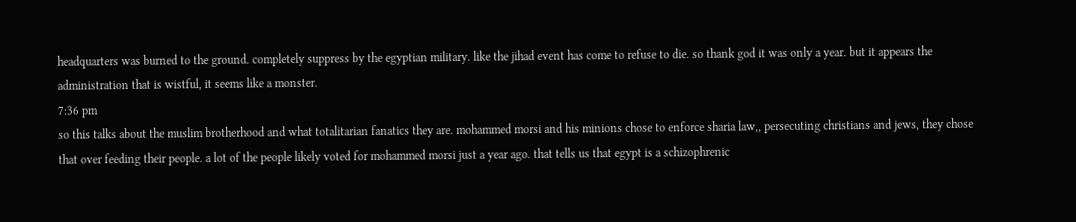headquarters was burned to the ground. completely suppress by the egyptian military. like the jihad event has come to refuse to die. so thank god it was only a year. but it appears the administration that is wistful, it seems like a monster.
7:36 pm
so this talks about the muslim brotherhood and what totalitarian fanatics they are. mohammed morsi and his minions chose to enforce sharia law,, persecuting christians and jews, they chose that over feeding their people. a lot of the people likely voted for mohammed morsi just a year ago. that tells us that egypt is a schizophrenic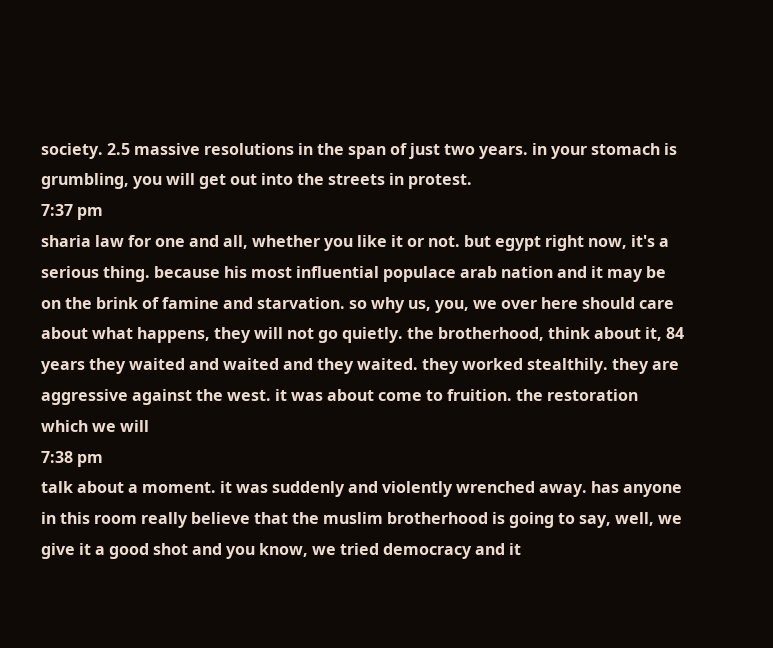society. 2.5 massive resolutions in the span of just two years. in your stomach is grumbling, you will get out into the streets in protest.
7:37 pm
sharia law for one and all, whether you like it or not. but egypt right now, it's a serious thing. because his most influential populace arab nation and it may be on the brink of famine and starvation. so why us, you, we over here should care about what happens, they will not go quietly. the brotherhood, think about it, 84 years they waited and waited and they waited. they worked stealthily. they are aggressive against the west. it was about come to fruition. the restoration which we will
7:38 pm
talk about a moment. it was suddenly and violently wrenched away. has anyone in this room really believe that the muslim brotherhood is going to say, well, we give it a good shot and you know, we tried democracy and it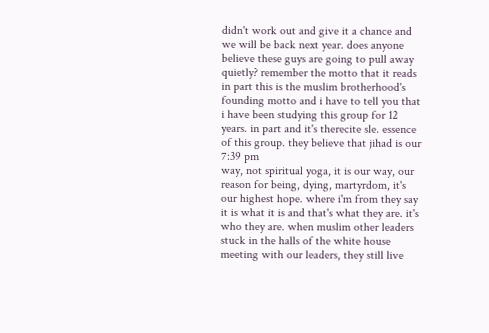didn't work out and give it a chance and we will be back next year. does anyone believe these guys are going to pull away quietly? remember the motto that it reads in part this is the muslim brotherhood's founding motto and i have to tell you that i have been studying this group for 12 years. in part and it's therecite sle. essence of this group. they believe that jihad is our
7:39 pm
way, not spiritual yoga, it is our way, our reason for being, dying, martyrdom, it's our highest hope. where i'm from they say it is what it is and that's what they are. it's who they are. when muslim other leaders stuck in the halls of the white house meeting with our leaders, they still live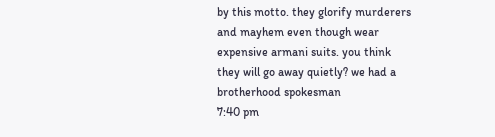by this motto. they glorify murderers and mayhem even though wear expensive armani suits. you think they will go away quietly? we had a brotherhood spokesman
7:40 pm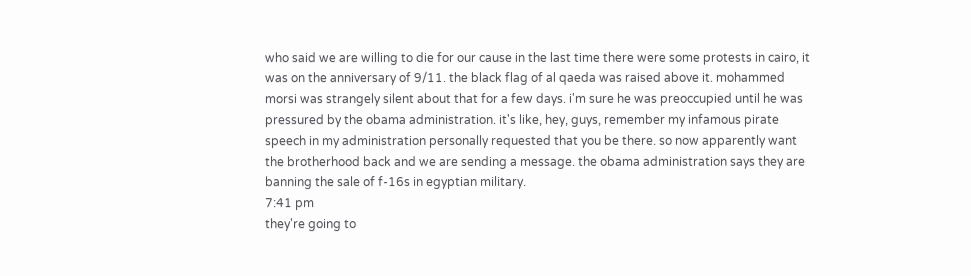who said we are willing to die for our cause in the last time there were some protests in cairo, it was on the anniversary of 9/11. the black flag of al qaeda was raised above it. mohammed morsi was strangely silent about that for a few days. i'm sure he was preoccupied until he was pressured by the obama administration. it's like, hey, guys, remember my infamous pirate speech in my administration personally requested that you be there. so now apparently want the brotherhood back and we are sending a message. the obama administration says they are banning the sale of f-16s in egyptian military.
7:41 pm
they're going to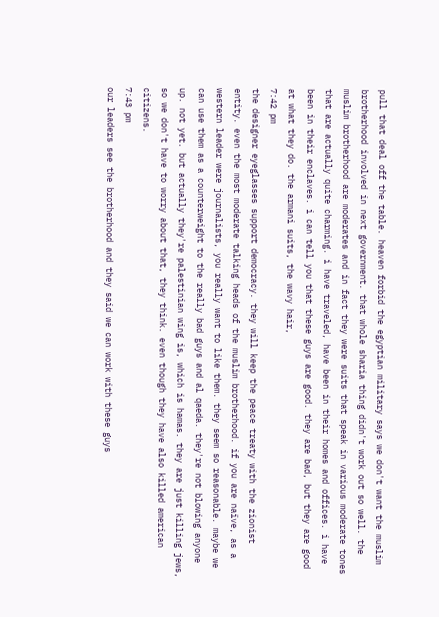pull that deal off the table. heaven forbid the egyptian military says we don't want the muslim brotherhood involved in next government. that whole sharia thing didn't work out so well. the muslim brotherhood are moderates and in fact they were suits that speak in various moderate tones that are actually quite charming. i have traveled, have been in their homes and offices. i have been in their enclaves. i can tell you that these guys are good. they are bad, but they are good at what they do. the armani suits, the wavy hair,
7:42 pm
the designer eyeglasses support democracy. they will keep the peace treaty with the zionist entity. even the most moderate talking heads of the muslim brotherhood. if you are naïve, as a western leader were journalists, you really want to like them. they seem so reasonable. maybe we can use them as a counterweight to the really bad guys and al qaeda. they're not blowing anyone up. not yet. but actually they're palestinian wing is, which is hamas. they are just killing jews, so we don't have to worry about that, they think. even though they have also killed american citizens.
7:43 pm
our leaders see the brotherhood and they said we can work with these guys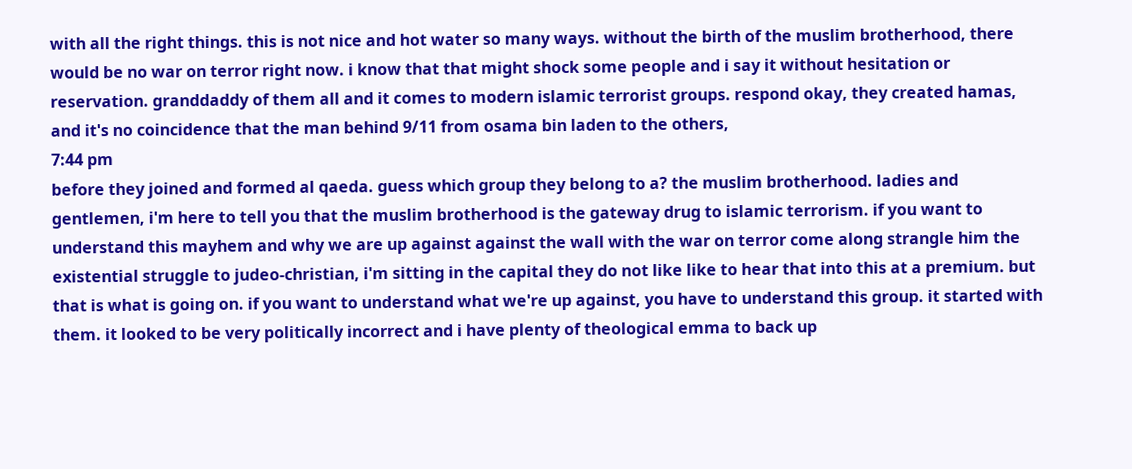with all the right things. this is not nice and hot water so many ways. without the birth of the muslim brotherhood, there would be no war on terror right now. i know that that might shock some people and i say it without hesitation or reservation. granddaddy of them all and it comes to modern islamic terrorist groups. respond okay, they created hamas, and it's no coincidence that the man behind 9/11 from osama bin laden to the others,
7:44 pm
before they joined and formed al qaeda. guess which group they belong to a? the muslim brotherhood. ladies and gentlemen, i'm here to tell you that the muslim brotherhood is the gateway drug to islamic terrorism. if you want to understand this mayhem and why we are up against against the wall with the war on terror come along strangle him the existential struggle to judeo-christian, i'm sitting in the capital they do not like like to hear that into this at a premium. but that is what is going on. if you want to understand what we're up against, you have to understand this group. it started with them. it looked to be very politically incorrect and i have plenty of theological emma to back up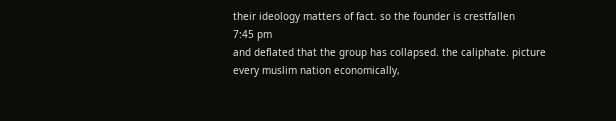their ideology matters of fact. so the founder is crestfallen
7:45 pm
and deflated that the group has collapsed. the caliphate. picture every muslim nation economically,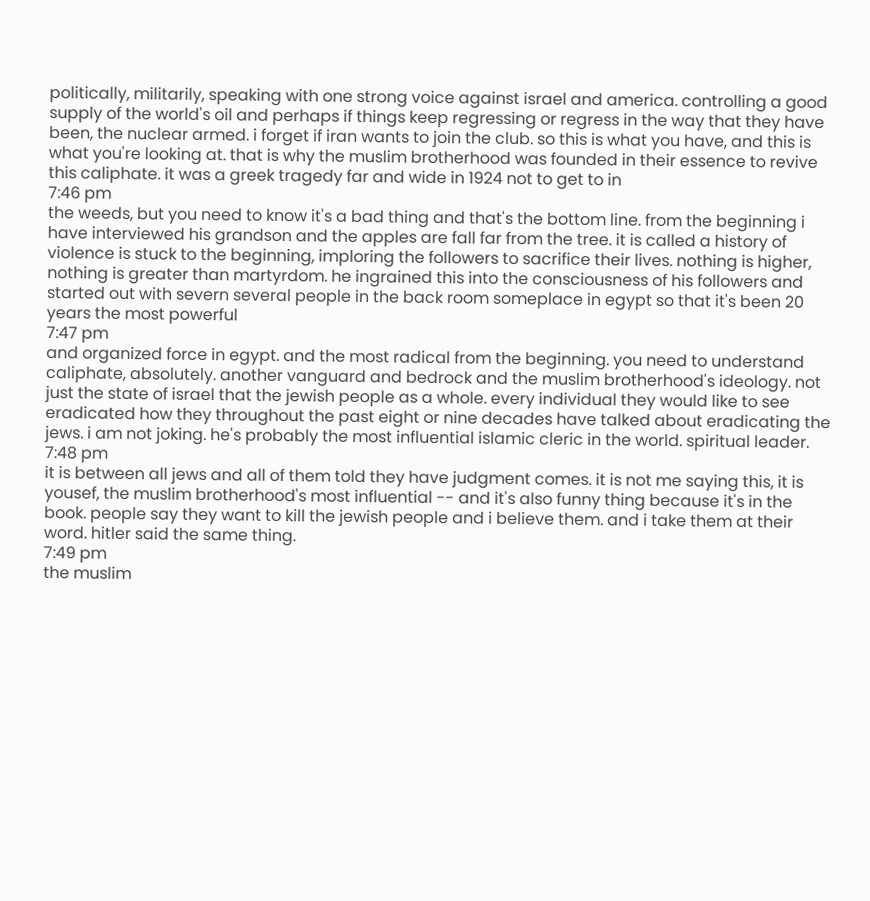politically, militarily, speaking with one strong voice against israel and america. controlling a good supply of the world's oil and perhaps if things keep regressing or regress in the way that they have been, the nuclear armed. i forget if iran wants to join the club. so this is what you have, and this is what you're looking at. that is why the muslim brotherhood was founded in their essence to revive this caliphate. it was a greek tragedy far and wide in 1924 not to get to in
7:46 pm
the weeds, but you need to know it's a bad thing and that's the bottom line. from the beginning i have interviewed his grandson and the apples are fall far from the tree. it is called a history of violence is stuck to the beginning, imploring the followers to sacrifice their lives. nothing is higher, nothing is greater than martyrdom. he ingrained this into the consciousness of his followers and started out with severn several people in the back room someplace in egypt so that it's been 20 years the most powerful
7:47 pm
and organized force in egypt. and the most radical from the beginning. you need to understand caliphate, absolutely. another vanguard and bedrock and the muslim brotherhood's ideology. not just the state of israel that the jewish people as a whole. every individual they would like to see eradicated how they throughout the past eight or nine decades have talked about eradicating the jews. i am not joking. he's probably the most influential islamic cleric in the world. spiritual leader.
7:48 pm
it is between all jews and all of them told they have judgment comes. it is not me saying this, it is yousef, the muslim brotherhood's most influential -- and it's also funny thing because it's in the book. people say they want to kill the jewish people and i believe them. and i take them at their word. hitler said the same thing.
7:49 pm
the muslim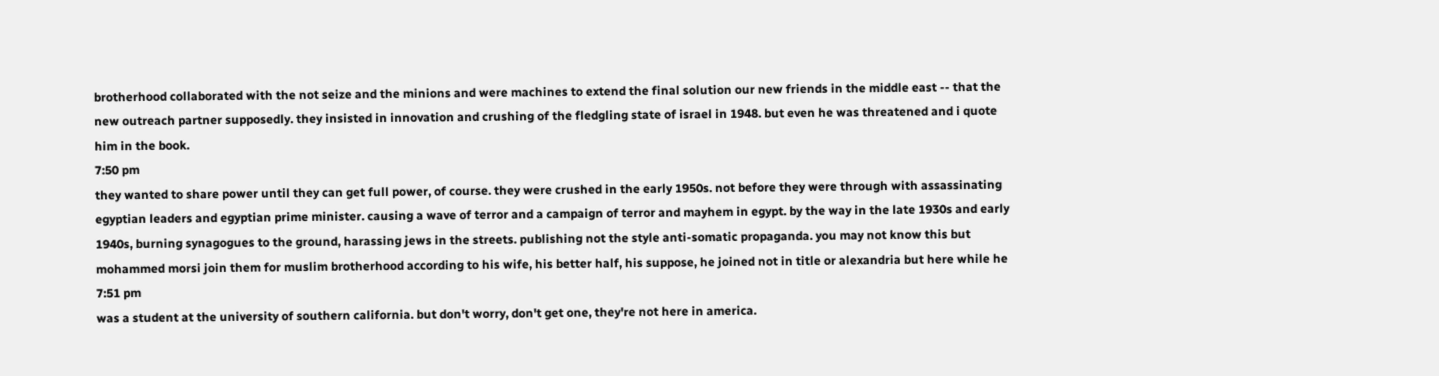brotherhood collaborated with the not seize and the minions and were machines to extend the final solution our new friends in the middle east -- that the new outreach partner supposedly. they insisted in innovation and crushing of the fledgling state of israel in 1948. but even he was threatened and i quote him in the book.
7:50 pm
they wanted to share power until they can get full power, of course. they were crushed in the early 1950s. not before they were through with assassinating egyptian leaders and egyptian prime minister. causing a wave of terror and a campaign of terror and mayhem in egypt. by the way in the late 1930s and early 1940s, burning synagogues to the ground, harassing jews in the streets. publishing not the style anti-somatic propaganda. you may not know this but mohammed morsi join them for muslim brotherhood according to his wife, his better half, his suppose, he joined not in title or alexandria but here while he
7:51 pm
was a student at the university of southern california. but don't worry, don't get one, they're not here in america.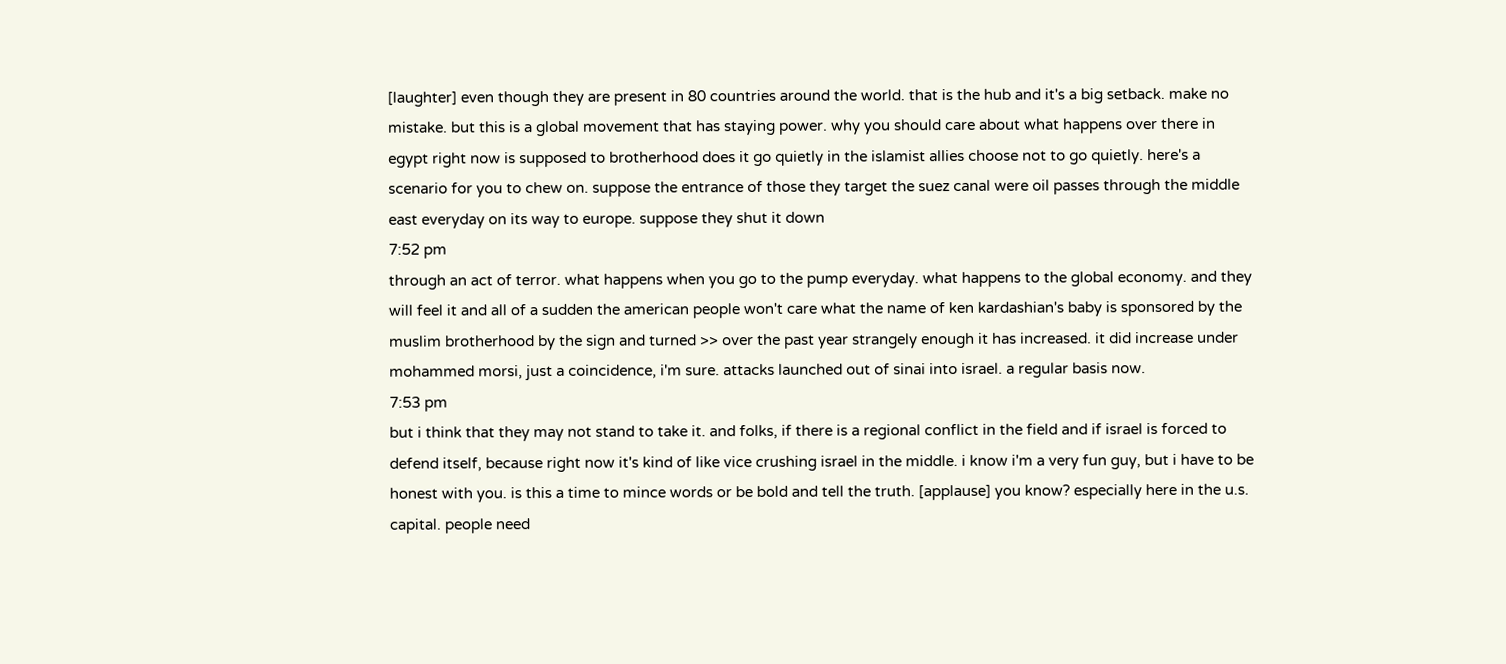[laughter] even though they are present in 80 countries around the world. that is the hub and it's a big setback. make no mistake. but this is a global movement that has staying power. why you should care about what happens over there in egypt right now is supposed to brotherhood does it go quietly in the islamist allies choose not to go quietly. here's a scenario for you to chew on. suppose the entrance of those they target the suez canal were oil passes through the middle east everyday on its way to europe. suppose they shut it down
7:52 pm
through an act of terror. what happens when you go to the pump everyday. what happens to the global economy. and they will feel it and all of a sudden the american people won't care what the name of ken kardashian's baby is sponsored by the muslim brotherhood by the sign and turned >> over the past year strangely enough it has increased. it did increase under mohammed morsi, just a coincidence, i'm sure. attacks launched out of sinai into israel. a regular basis now.
7:53 pm
but i think that they may not stand to take it. and folks, if there is a regional conflict in the field and if israel is forced to defend itself, because right now it's kind of like vice crushing israel in the middle. i know i'm a very fun guy, but i have to be honest with you. is this a time to mince words or be bold and tell the truth. [applause] you know? especially here in the u.s. capital. people need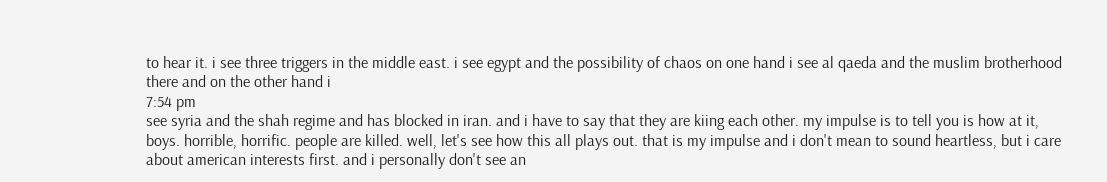to hear it. i see three triggers in the middle east. i see egypt and the possibility of chaos on one hand i see al qaeda and the muslim brotherhood there and on the other hand i
7:54 pm
see syria and the shah regime and has blocked in iran. and i have to say that they are kiing each other. my impulse is to tell you is how at it, boys. horrible, horrific. people are killed. well, let's see how this all plays out. that is my impulse and i don't mean to sound heartless, but i care about american interests first. and i personally don't see an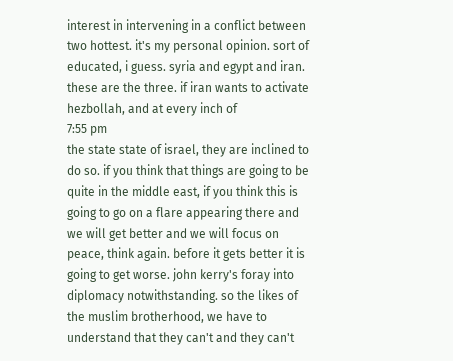interest in intervening in a conflict between two hottest. it's my personal opinion. sort of educated, i guess. syria and egypt and iran. these are the three. if iran wants to activate hezbollah, and at every inch of
7:55 pm
the state state of israel, they are inclined to do so. if you think that things are going to be quite in the middle east, if you think this is going to go on a flare appearing there and we will get better and we will focus on peace, think again. before it gets better it is going to get worse. john kerry's foray into diplomacy notwithstanding. so the likes of the muslim brotherhood, we have to understand that they can't and they can't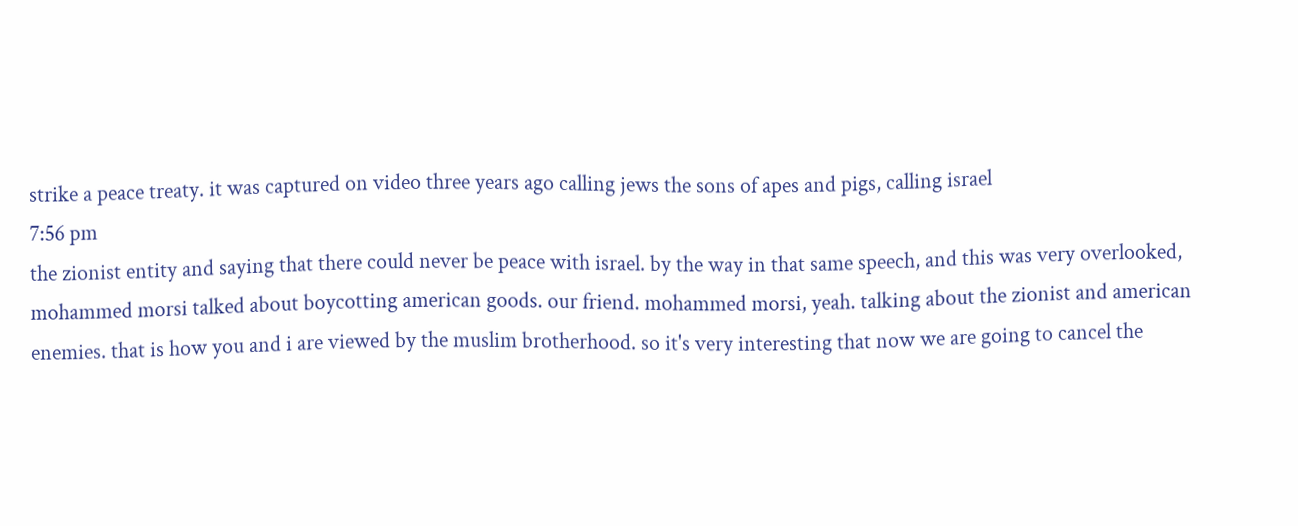strike a peace treaty. it was captured on video three years ago calling jews the sons of apes and pigs, calling israel
7:56 pm
the zionist entity and saying that there could never be peace with israel. by the way in that same speech, and this was very overlooked, mohammed morsi talked about boycotting american goods. our friend. mohammed morsi, yeah. talking about the zionist and american enemies. that is how you and i are viewed by the muslim brotherhood. so it's very interesting that now we are going to cancel the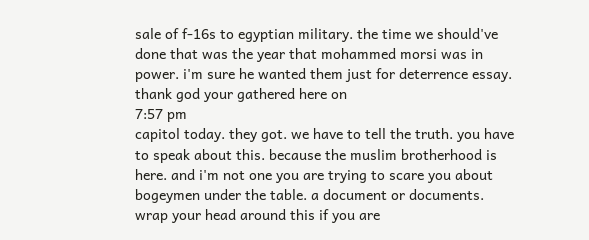sale of f-16s to egyptian military. the time we should've done that was the year that mohammed morsi was in power. i'm sure he wanted them just for deterrence essay. thank god your gathered here on
7:57 pm
capitol today. they got. we have to tell the truth. you have to speak about this. because the muslim brotherhood is here. and i'm not one you are trying to scare you about bogeymen under the table. a document or documents. wrap your head around this if you are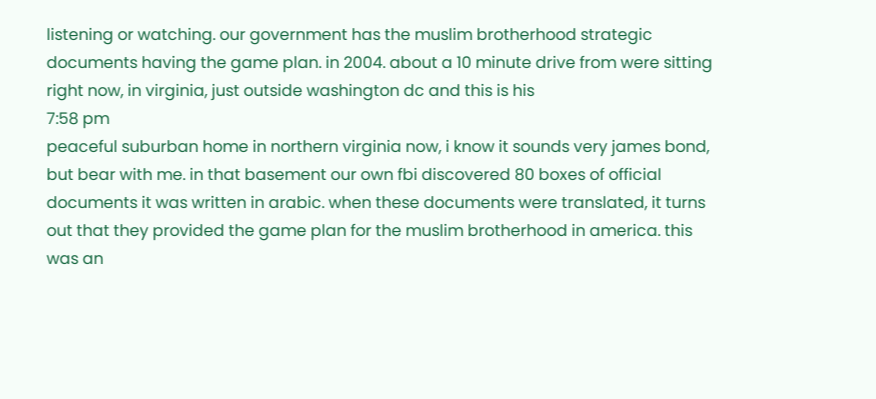listening or watching. our government has the muslim brotherhood strategic documents having the game plan. in 2004. about a 10 minute drive from were sitting right now, in virginia, just outside washington dc and this is his
7:58 pm
peaceful suburban home in northern virginia now, i know it sounds very james bond, but bear with me. in that basement our own fbi discovered 80 boxes of official documents it was written in arabic. when these documents were translated, it turns out that they provided the game plan for the muslim brotherhood in america. this was an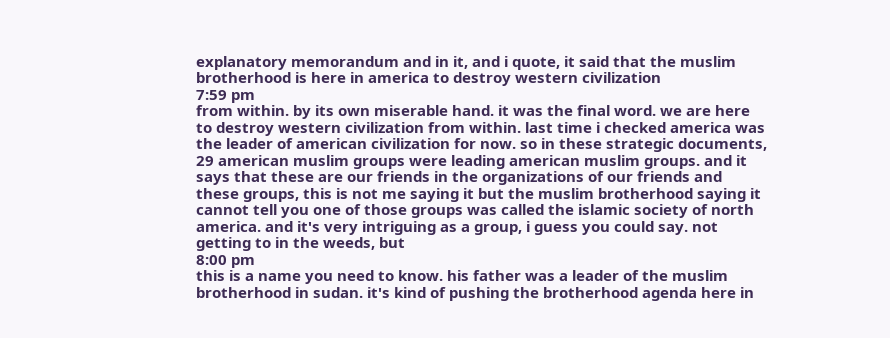explanatory memorandum and in it, and i quote, it said that the muslim brotherhood is here in america to destroy western civilization
7:59 pm
from within. by its own miserable hand. it was the final word. we are here to destroy western civilization from within. last time i checked america was the leader of american civilization for now. so in these strategic documents, 29 american muslim groups were leading american muslim groups. and it says that these are our friends in the organizations of our friends and these groups, this is not me saying it but the muslim brotherhood saying it cannot tell you one of those groups was called the islamic society of north america. and it's very intriguing as a group, i guess you could say. not getting to in the weeds, but
8:00 pm
this is a name you need to know. his father was a leader of the muslim brotherhood in sudan. it's kind of pushing the brotherhood agenda here in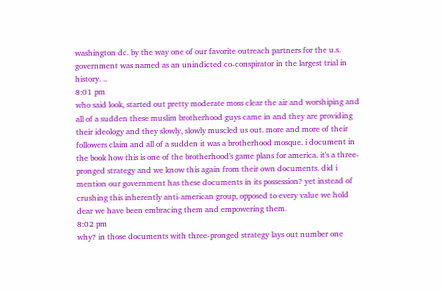washington dc. by the way one of our favorite outreach partners for the u.s. government was named as an unindicted co-conspirator in the largest trial in history. ..
8:01 pm
who said look, started out pretty moderate moss clear the air and worshiping and all of a sudden these muslim brotherhood guys came in and they are providing their ideology and they slowly, slowly muscled us out. more and more of their followers claim and all of a sudden it was a brotherhood mosque. i document in the book how this is one of the brotherhood's game plans for america. it's a three-pronged strategy and we know this again from their own documents. did i mention our government has these documents in its possession? yet instead of crushing this inherently anti-american group, opposed to every value we hold dear we have been embracing them and empowering them.
8:02 pm
why? in those documents with three-pronged strategy lays out number one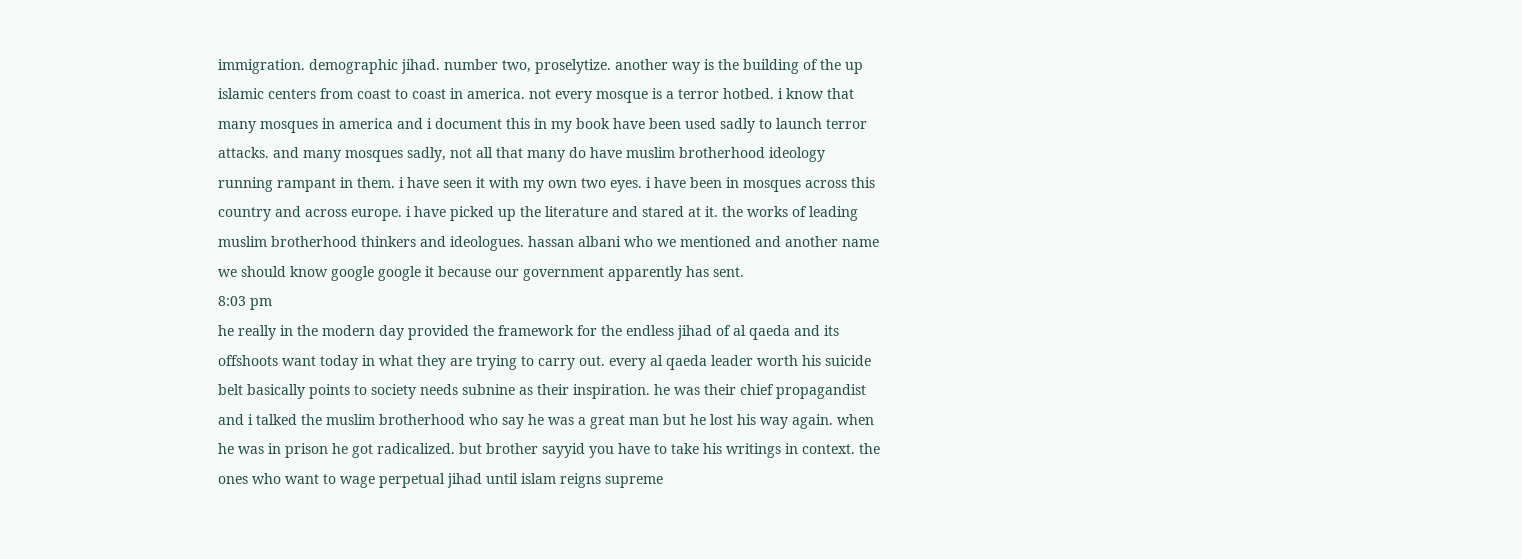immigration. demographic jihad. number two, proselytize. another way is the building of the up islamic centers from coast to coast in america. not every mosque is a terror hotbed. i know that many mosques in america and i document this in my book have been used sadly to launch terror attacks. and many mosques sadly, not all that many do have muslim brotherhood ideology running rampant in them. i have seen it with my own two eyes. i have been in mosques across this country and across europe. i have picked up the literature and stared at it. the works of leading muslim brotherhood thinkers and ideologues. hassan albani who we mentioned and another name we should know google google it because our government apparently has sent.
8:03 pm
he really in the modern day provided the framework for the endless jihad of al qaeda and its offshoots want today in what they are trying to carry out. every al qaeda leader worth his suicide belt basically points to society needs subnine as their inspiration. he was their chief propagandist and i talked the muslim brotherhood who say he was a great man but he lost his way again. when he was in prison he got radicalized. but brother sayyid you have to take his writings in context. the ones who want to wage perpetual jihad until islam reigns supreme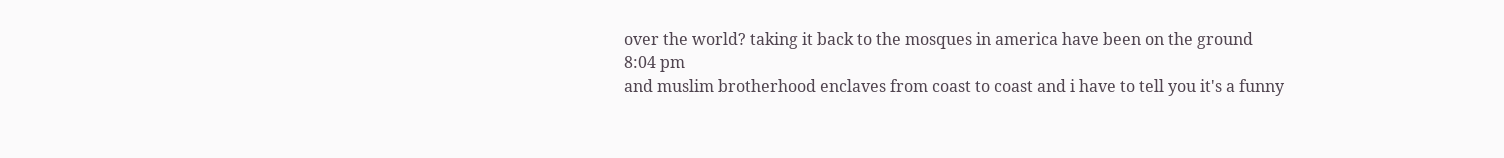over the world? taking it back to the mosques in america have been on the ground
8:04 pm
and muslim brotherhood enclaves from coast to coast and i have to tell you it's a funny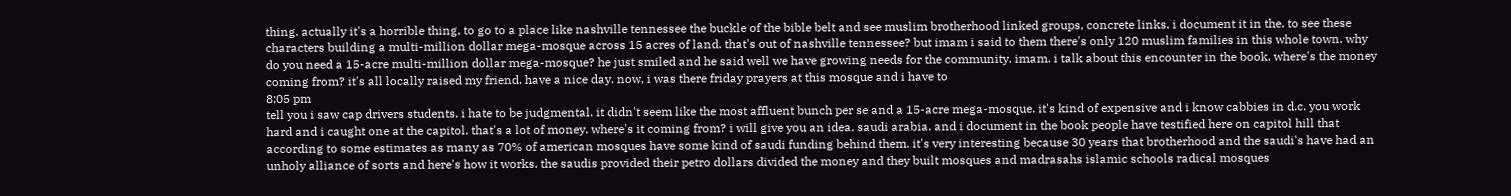thing. actually it's a horrible thing, to go to a place like nashville tennessee the buckle of the bible belt and see muslim brotherhood linked groups, concrete links. i document it in the. to see these characters building a multi-million dollar mega-mosque across 15 acres of land. that's out of nashville tennessee? but imam i said to them there's only 120 muslim families in this whole town. why do you need a 15-acre multi-million dollar mega-mosque? he just smiled and he said well we have growing needs for the community. imam. i talk about this encounter in the book. where's the money coming from? it's all locally raised my friend. have a nice day. now, i was there friday prayers at this mosque and i have to
8:05 pm
tell you i saw cap drivers students. i hate to be judgmental. it didn't seem like the most affluent bunch per se and a 15-acre mega-mosque. it's kind of expensive and i know cabbies in d.c. you work hard and i caught one at the capitol. that's a lot of money. where's it coming from? i will give you an idea. saudi arabia. and i document in the book people have testified here on capitol hill that according to some estimates as many as 70% of american mosques have some kind of saudi funding behind them. it's very interesting because 30 years that brotherhood and the saudi's have had an unholy alliance of sorts and here's how it works. the saudis provided their petro dollars divided the money and they built mosques and madrasahs islamic schools radical mosques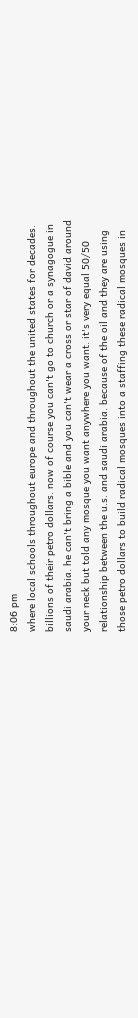8:06 pm
where local schools throughout europe and throughout the united states for decades. billions of their petro dollars. now of course you can't go to church or a synagogue in saudi arabia. he can't bring a bible and you can't wear a cross or star of david around your neck but told any mosque you want anywhere you want. it's very equal 50/50 relationship between the u.s. and saudi arabia. because of the oil and they are using those petro dollars to build radical mosques into a staffing these radical mosques in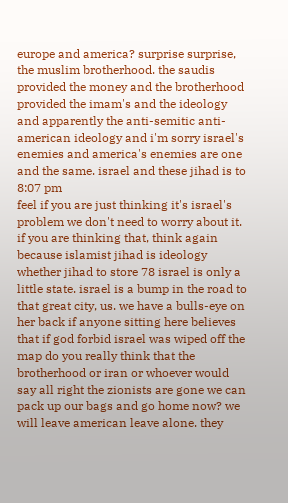europe and america? surprise surprise, the muslim brotherhood. the saudis provided the money and the brotherhood provided the imam's and the ideology and apparently the anti-semitic anti-american ideology and i'm sorry israel's enemies and america's enemies are one and the same. israel and these jihad is to
8:07 pm
feel if you are just thinking it's israel's problem we don't need to worry about it. if you are thinking that, think again because islamist jihad is ideology whether jihad to store 78 israel is only a little state. israel is a bump in the road to that great city, us. we have a bulls-eye on her back if anyone sitting here believes that if god forbid israel was wiped off the map do you really think that the brotherhood or iran or whoever would say all right the zionists are gone we can pack up our bags and go home now? we will leave american leave alone. they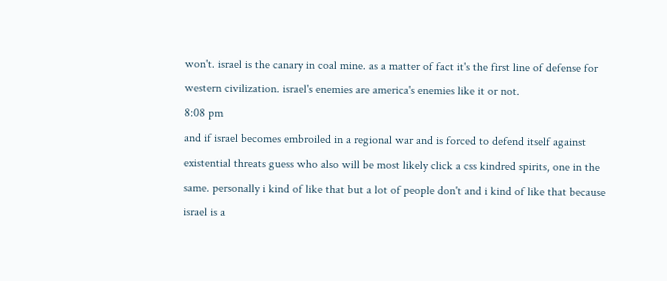won't. israel is the canary in coal mine. as a matter of fact it's the first line of defense for western civilization. israel's enemies are america's enemies like it or not.
8:08 pm
and if israel becomes embroiled in a regional war and is forced to defend itself against existential threats guess who also will be most likely click a css kindred spirits, one in the same. personally i kind of like that but a lot of people don't and i kind of like that because israel is a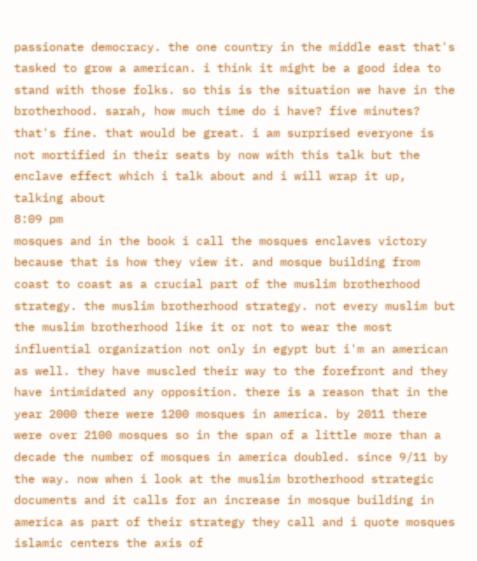passionate democracy. the one country in the middle east that's tasked to grow a american. i think it might be a good idea to stand with those folks. so this is the situation we have in the brotherhood. sarah, how much time do i have? five minutes? that's fine. that would be great. i am surprised everyone is not mortified in their seats by now with this talk but the enclave effect which i talk about and i will wrap it up, talking about
8:09 pm
mosques and in the book i call the mosques enclaves victory because that is how they view it. and mosque building from coast to coast as a crucial part of the muslim brotherhood strategy. the muslim brotherhood strategy. not every muslim but the muslim brotherhood like it or not to wear the most influential organization not only in egypt but i'm an american as well. they have muscled their way to the forefront and they have intimidated any opposition. there is a reason that in the year 2000 there were 1200 mosques in america. by 2011 there were over 2100 mosques so in the span of a little more than a decade the number of mosques in america doubled. since 9/11 by the way. now when i look at the muslim brotherhood strategic documents and it calls for an increase in mosque building in america as part of their strategy they call and i quote mosques islamic centers the axis of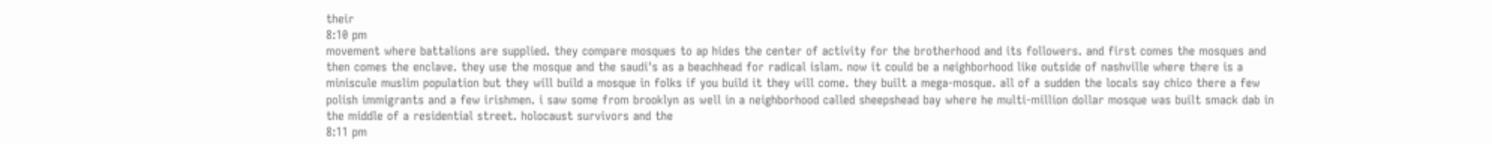their
8:10 pm
movement where battalions are supplied. they compare mosques to ap hides the center of activity for the brotherhood and its followers. and first comes the mosques and then comes the enclave. they use the mosque and the saudi's as a beachhead for radical islam. now it could be a neighborhood like outside of nashville where there is a miniscule muslim population but they will build a mosque in folks if you build it they will come. they built a mega-mosque. all of a sudden the locals say chico there a few polish immigrants and a few irishmen. i saw some from brooklyn as well in a neighborhood called sheepshead bay where he multi-million dollar mosque was built smack dab in the middle of a residential street. holocaust survivors and the
8:11 pm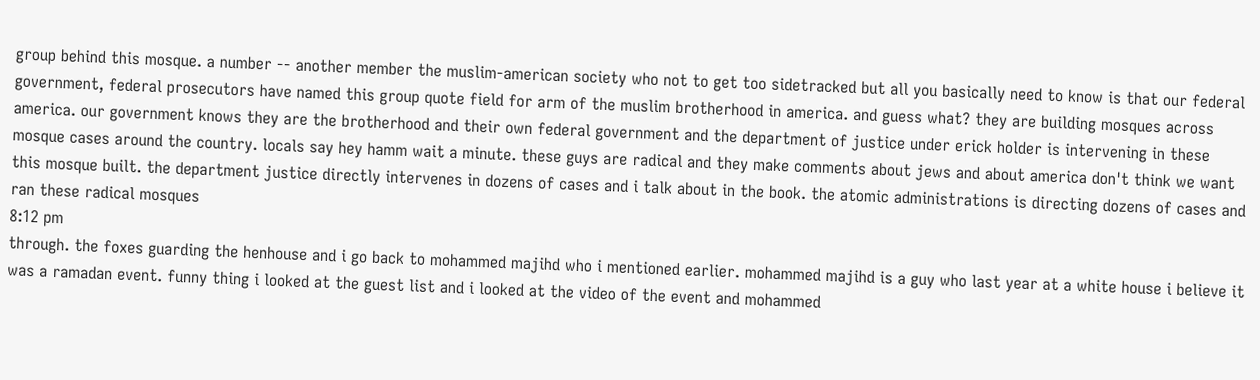group behind this mosque. a number -- another member the muslim-american society who not to get too sidetracked but all you basically need to know is that our federal government, federal prosecutors have named this group quote field for arm of the muslim brotherhood in america. and guess what? they are building mosques across america. our government knows they are the brotherhood and their own federal government and the department of justice under erick holder is intervening in these mosque cases around the country. locals say hey hamm wait a minute. these guys are radical and they make comments about jews and about america don't think we want this mosque built. the department justice directly intervenes in dozens of cases and i talk about in the book. the atomic administrations is directing dozens of cases and ran these radical mosques
8:12 pm
through. the foxes guarding the henhouse and i go back to mohammed majihd who i mentioned earlier. mohammed majihd is a guy who last year at a white house i believe it was a ramadan event. funny thing i looked at the guest list and i looked at the video of the event and mohammed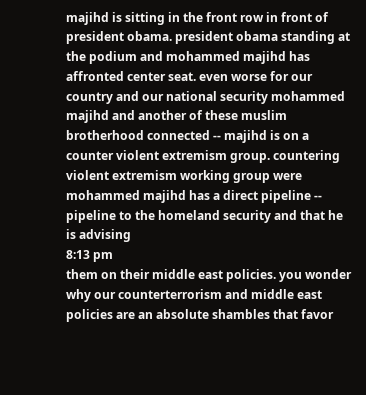majihd is sitting in the front row in front of president obama. president obama standing at the podium and mohammed majihd has affronted center seat. even worse for our country and our national security mohammed majihd and another of these muslim brotherhood connected -- majihd is on a counter violent extremism group. countering violent extremism working group were mohammed majihd has a direct pipeline -- pipeline to the homeland security and that he is advising
8:13 pm
them on their middle east policies. you wonder why our counterterrorism and middle east policies are an absolute shambles that favor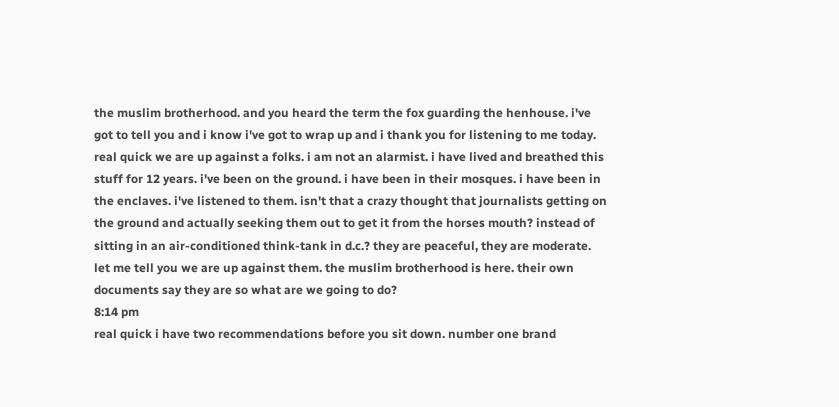the muslim brotherhood. and you heard the term the fox guarding the henhouse. i've got to tell you and i know i've got to wrap up and i thank you for listening to me today. real quick we are up against a folks. i am not an alarmist. i have lived and breathed this stuff for 12 years. i've been on the ground. i have been in their mosques. i have been in the enclaves. i've listened to them. isn't that a crazy thought that journalists getting on the ground and actually seeking them out to get it from the horses mouth? instead of sitting in an air-conditioned think-tank in d.c.? they are peaceful, they are moderate. let me tell you we are up against them. the muslim brotherhood is here. their own documents say they are so what are we going to do?
8:14 pm
real quick i have two recommendations before you sit down. number one brand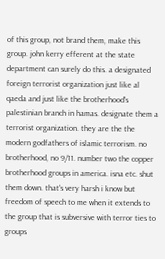of this group, not brand them, make this group. john kerry efferent at the state department can surely do this. a designated foreign terrorist organization just like al qaeda and just like the brotherhood's palestinian branch in hamas. designate them a terrorist organization. they are the the modern godfathers of islamic terrorism. no brotherhood, no 9/11. number two the copper brotherhood groups in america. isna etc. shut them down. that's very harsh i know but freedom of speech to me when it extends to the group that is subversive with terror ties to groups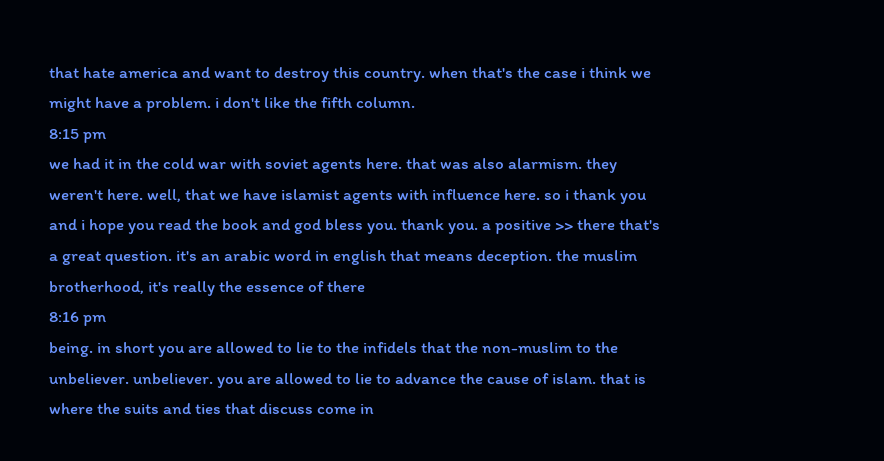that hate america and want to destroy this country. when that's the case i think we might have a problem. i don't like the fifth column.
8:15 pm
we had it in the cold war with soviet agents here. that was also alarmism. they weren't here. well, that we have islamist agents with influence here. so i thank you and i hope you read the book and god bless you. thank you. a positive >> there that's a great question. it's an arabic word in english that means deception. the muslim brotherhood, it's really the essence of there
8:16 pm
being. in short you are allowed to lie to the infidels that the non-muslim to the unbeliever. unbeliever. you are allowed to lie to advance the cause of islam. that is where the suits and ties that discuss come in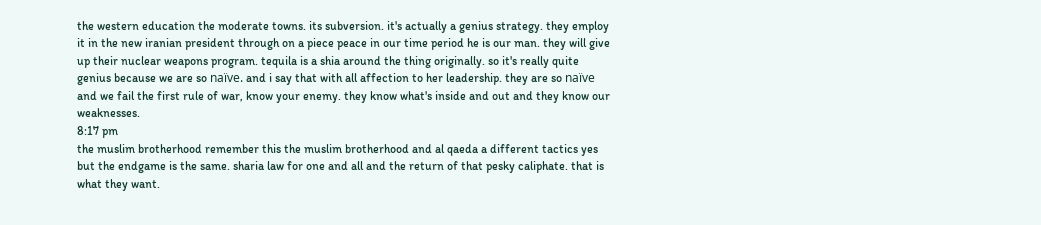the western education the moderate towns. its subversion. it's actually a genius strategy. they employ it in the new iranian president through on a piece peace in our time period he is our man. they will give up their nuclear weapons program. tequila is a shia around the thing originally. so it's really quite genius because we are so naïve. and i say that with all affection to her leadership. they are so naïve and we fail the first rule of war, know your enemy. they know what's inside and out and they know our weaknesses.
8:17 pm
the muslim brotherhood remember this the muslim brotherhood and al qaeda a different tactics yes but the endgame is the same. sharia law for one and all and the return of that pesky caliphate. that is what they want.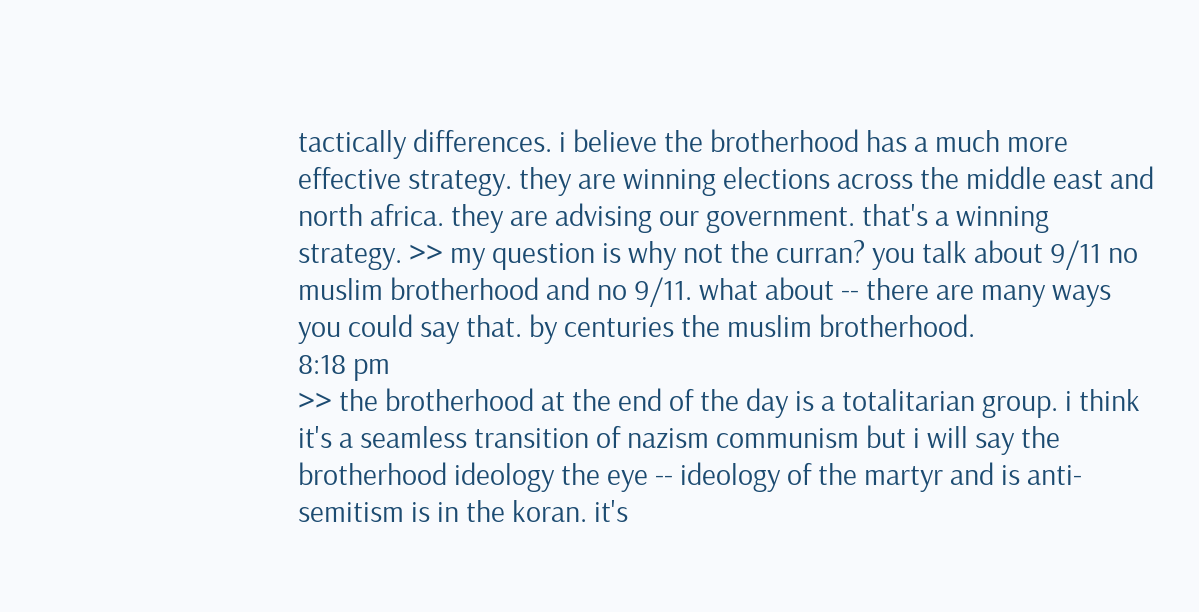tactically differences. i believe the brotherhood has a much more effective strategy. they are winning elections across the middle east and north africa. they are advising our government. that's a winning strategy. >> my question is why not the curran? you talk about 9/11 no muslim brotherhood and no 9/11. what about -- there are many ways you could say that. by centuries the muslim brotherhood.
8:18 pm
>> the brotherhood at the end of the day is a totalitarian group. i think it's a seamless transition of nazism communism but i will say the brotherhood ideology the eye -- ideology of the martyr and is anti-semitism is in the koran. it's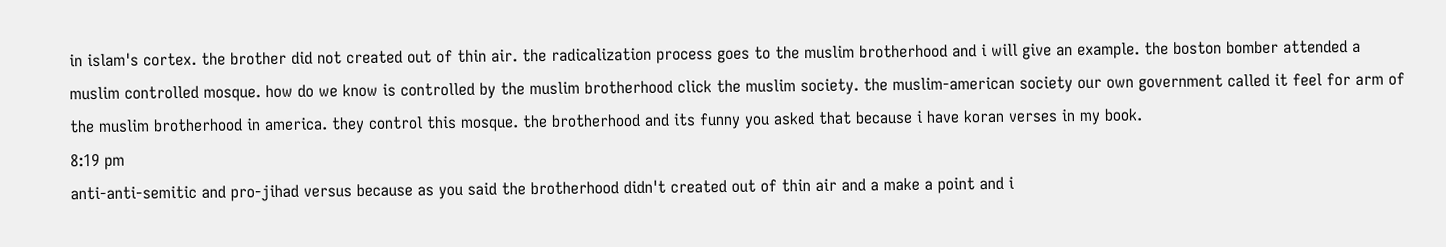in islam's cortex. the brother did not created out of thin air. the radicalization process goes to the muslim brotherhood and i will give an example. the boston bomber attended a muslim controlled mosque. how do we know is controlled by the muslim brotherhood click the muslim society. the muslim-american society our own government called it feel for arm of the muslim brotherhood in america. they control this mosque. the brotherhood and its funny you asked that because i have koran verses in my book.
8:19 pm
anti-anti-semitic and pro-jihad versus because as you said the brotherhood didn't created out of thin air and a make a point and i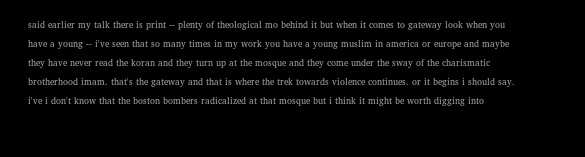said earlier my talk there is print -- plenty of theological mo behind it but when it comes to gateway look when you have a young -- i've seen that so many times in my work you have a young muslim in america or europe and maybe they have never read the koran and they turn up at the mosque and they come under the sway of the charismatic brotherhood imam. that's the gateway and that is where the trek towards violence continues. or it begins i should say. i've i don't know that the boston bombers radicalized at that mosque but i think it might be worth digging into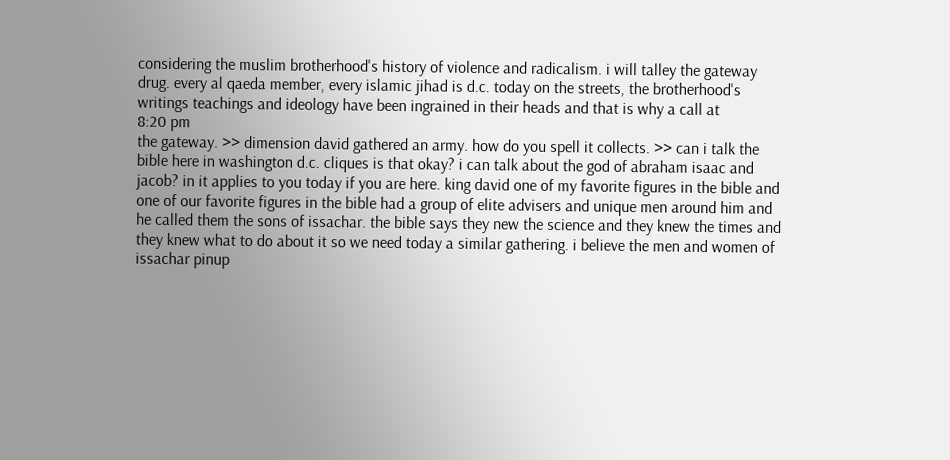considering the muslim brotherhood's history of violence and radicalism. i will talley the gateway drug. every al qaeda member, every islamic jihad is d.c. today on the streets, the brotherhood's writings teachings and ideology have been ingrained in their heads and that is why a call at
8:20 pm
the gateway. >> dimension david gathered an army. how do you spell it collects. >> can i talk the bible here in washington d.c. cliques is that okay? i can talk about the god of abraham isaac and jacob? in it applies to you today if you are here. king david one of my favorite figures in the bible and one of our favorite figures in the bible had a group of elite advisers and unique men around him and he called them the sons of issachar. the bible says they new the science and they knew the times and they knew what to do about it so we need today a similar gathering. i believe the men and women of issachar pinup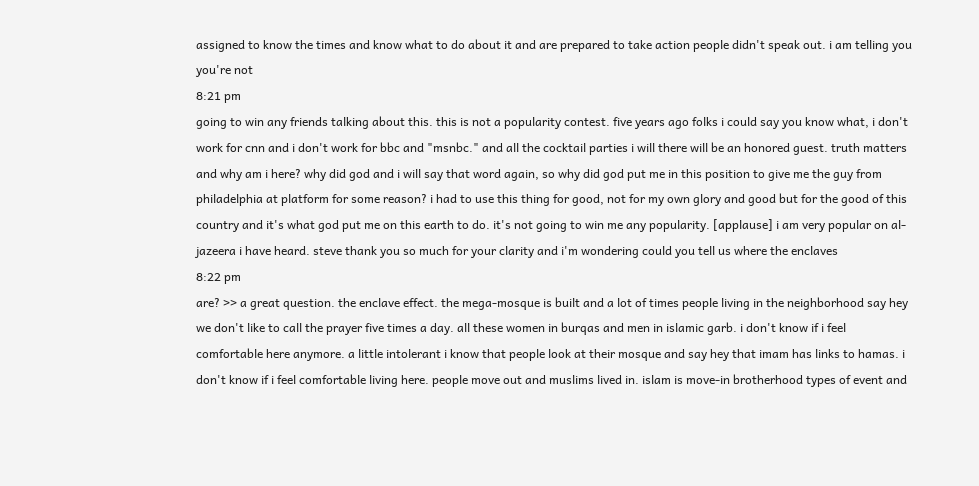assigned to know the times and know what to do about it and are prepared to take action people didn't speak out. i am telling you you're not
8:21 pm
going to win any friends talking about this. this is not a popularity contest. five years ago folks i could say you know what, i don't work for cnn and i don't work for bbc and "msnbc." and all the cocktail parties i will there will be an honored guest. truth matters and why am i here? why did god and i will say that word again, so why did god put me in this position to give me the guy from philadelphia at platform for some reason? i had to use this thing for good, not for my own glory and good but for the good of this country and it's what god put me on this earth to do. it's not going to win me any popularity. [applause] i am very popular on al-jazeera i have heard. steve thank you so much for your clarity and i'm wondering could you tell us where the enclaves
8:22 pm
are? >> a great question. the enclave effect. the mega-mosque is built and a lot of times people living in the neighborhood say hey we don't like to call the prayer five times a day. all these women in burqas and men in islamic garb. i don't know if i feel comfortable here anymore. a little intolerant i know that people look at their mosque and say hey that imam has links to hamas. i don't know if i feel comfortable living here. people move out and muslims lived in. islam is move-in brotherhood types of event and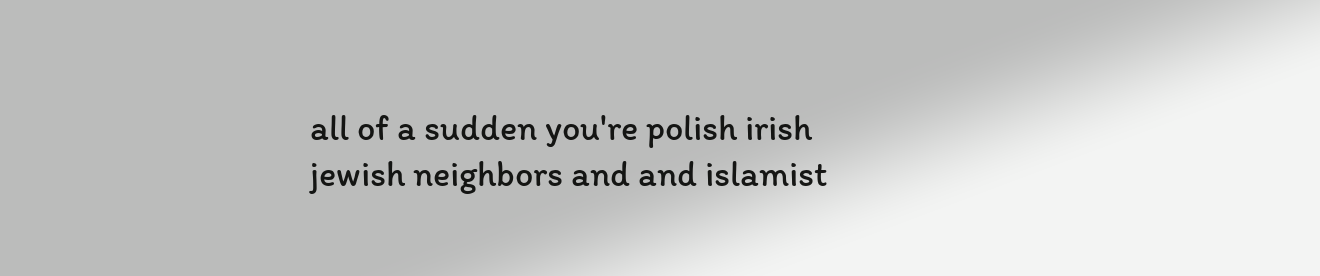all of a sudden you're polish irish jewish neighbors and and islamist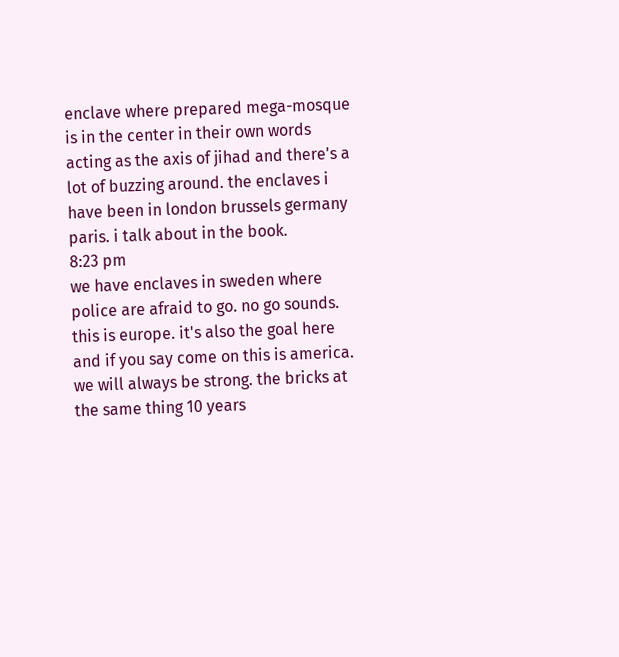enclave where prepared mega-mosque is in the center in their own words acting as the axis of jihad and there's a lot of buzzing around. the enclaves i have been in london brussels germany paris. i talk about in the book.
8:23 pm
we have enclaves in sweden where police are afraid to go. no go sounds. this is europe. it's also the goal here and if you say come on this is america. we will always be strong. the bricks at the same thing 10 years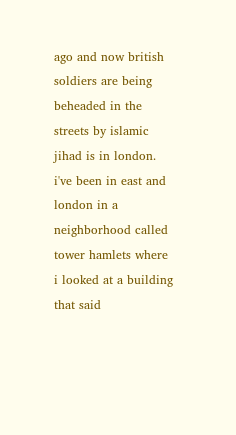ago and now british soldiers are being beheaded in the streets by islamic jihad is in london. i've been in east and london in a neighborhood called tower hamlets where i looked at a building that said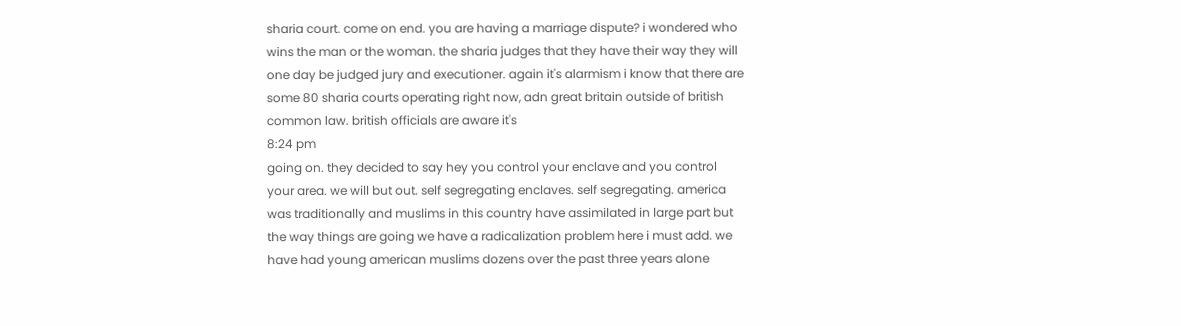sharia court. come on end. you are having a marriage dispute? i wondered who wins the man or the woman. the sharia judges that they have their way they will one day be judged jury and executioner. again it's alarmism i know that there are some 80 sharia courts operating right now, adn great britain outside of british common law. british officials are aware it's
8:24 pm
going on. they decided to say hey you control your enclave and you control your area. we will but out. self segregating enclaves. self segregating. america was traditionally and muslims in this country have assimilated in large part but the way things are going we have a radicalization problem here i must add. we have had young american muslims dozens over the past three years alone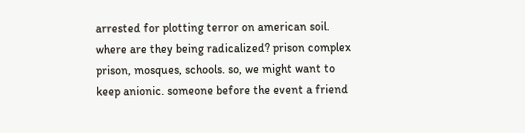arrested for plotting terror on american soil. where are they being radicalized? prison complex prison, mosques, schools. so, we might want to keep anionic. someone before the event a friend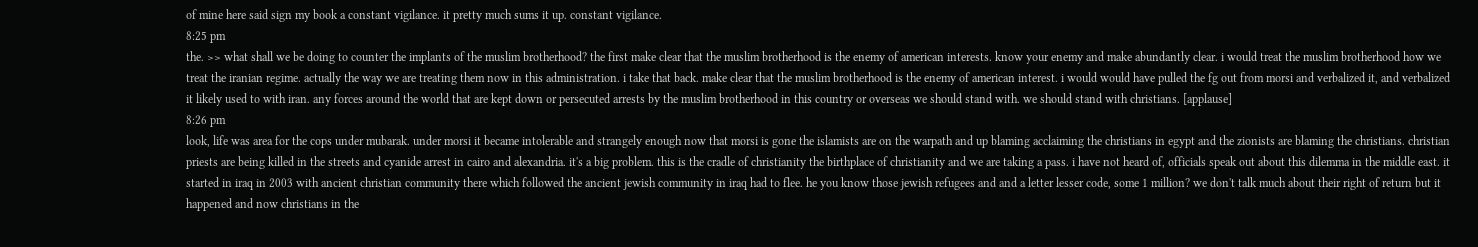of mine here said sign my book a constant vigilance. it pretty much sums it up. constant vigilance.
8:25 pm
the. >> what shall we be doing to counter the implants of the muslim brotherhood? the first make clear that the muslim brotherhood is the enemy of american interests. know your enemy and make abundantly clear. i would treat the muslim brotherhood how we treat the iranian regime. actually the way we are treating them now in this administration. i take that back. make clear that the muslim brotherhood is the enemy of american interest. i would would have pulled the fg out from morsi and verbalized it, and verbalized it likely used to with iran. any forces around the world that are kept down or persecuted arrests by the muslim brotherhood in this country or overseas we should stand with. we should stand with christians. [applause]
8:26 pm
look, life was area for the cops under mubarak. under morsi it became intolerable and strangely enough now that morsi is gone the islamists are on the warpath and up blaming acclaiming the christians in egypt and the zionists are blaming the christians. christian priests are being killed in the streets and cyanide arrest in cairo and alexandria. it's a big problem. this is the cradle of christianity the birthplace of christianity and we are taking a pass. i have not heard of, officials speak out about this dilemma in the middle east. it started in iraq in 2003 with ancient christian community there which followed the ancient jewish community in iraq had to flee. he you know those jewish refugees and and a letter lesser code, some 1 million? we don't talk much about their right of return but it happened and now christians in the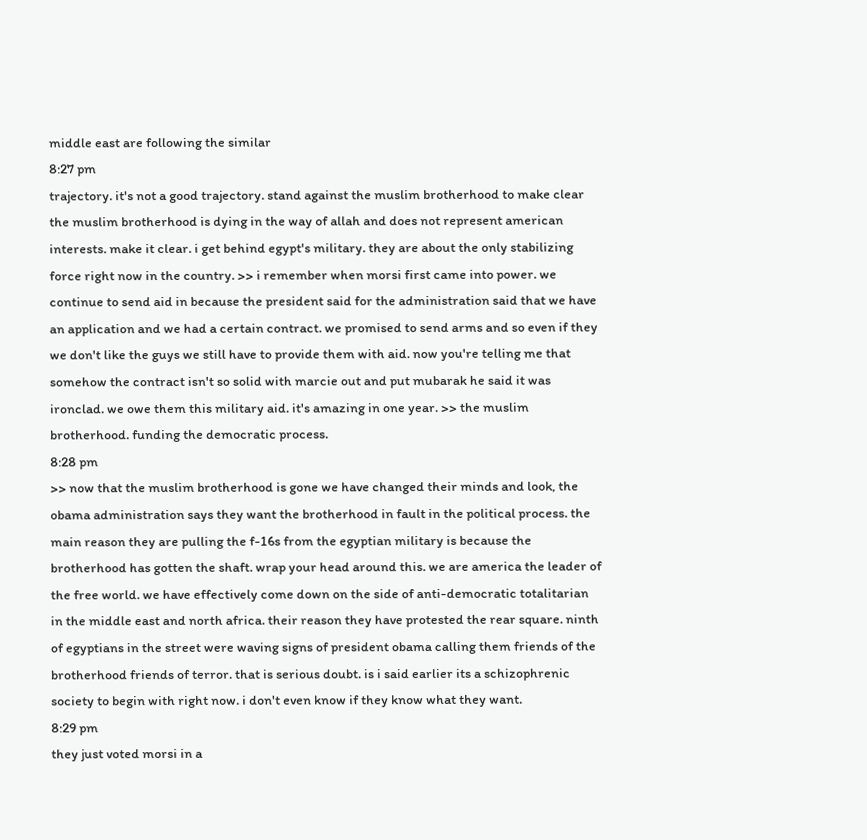middle east are following the similar
8:27 pm
trajectory. it's not a good trajectory. stand against the muslim brotherhood to make clear the muslim brotherhood is dying in the way of allah and does not represent american interests. make it clear. i get behind egypt's military. they are about the only stabilizing force right now in the country. >> i remember when morsi first came into power. we continue to send aid in because the president said for the administration said that we have an application and we had a certain contract. we promised to send arms and so even if they we don't like the guys we still have to provide them with aid. now you're telling me that somehow the contract isn't so solid with marcie out and put mubarak he said it was ironclad. we owe them this military aid. it's amazing in one year. >> the muslim brotherhood. funding the democratic process.
8:28 pm
>> now that the muslim brotherhood is gone we have changed their minds and look, the obama administration says they want the brotherhood in fault in the political process. the main reason they are pulling the f-16s from the egyptian military is because the brotherhood has gotten the shaft. wrap your head around this. we are america the leader of the free world. we have effectively come down on the side of anti-democratic totalitarian in the middle east and north africa. their reason they have protested the rear square. ninth of egyptians in the street were waving signs of president obama calling them friends of the brotherhood friends of terror. that is serious doubt. is i said earlier its a schizophrenic society to begin with right now. i don't even know if they know what they want.
8:29 pm
they just voted morsi in a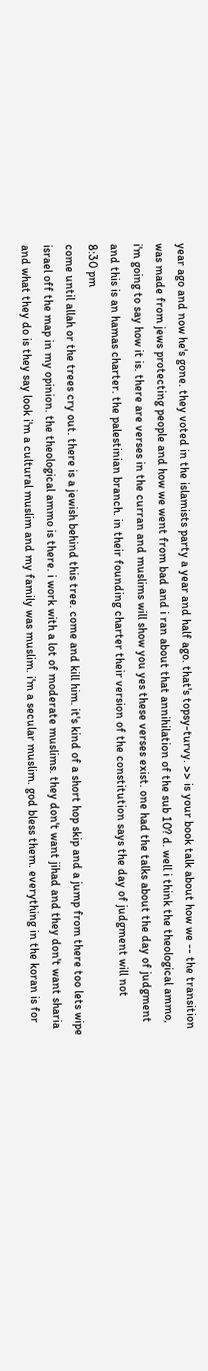year ago and now he's gone. they voted in the islamists party a year and half ago. that's topsy-turvy. >> is your book talk about how we -- the transition was made from jews protecting people and how we went from bad and i ran about that annihilation of the sub 10? d. well i think the theological ammo, i'm going to say how it is. there are verses in the curran and muslims will show you yes these verses exist. one had the talks about the day of judgment and this is an hamas charter. the palestinian branch. in their founding charter their version of the constitution says the day of judgment will not
8:30 pm
come until allah or the trees cry out. there is a jewish behind this tree. come and kill him. it's kind of a short hop skip and a jump from there too lets wipe israel off the map in my opinion. the theological ammo is there. i work with a lot of moderate muslims. they don't want jihad and they don't want sharia and what they do is they say look i'm a cultural muslim and my family was muslim. i'm a secular muslim. god bless them. everything in the koran is for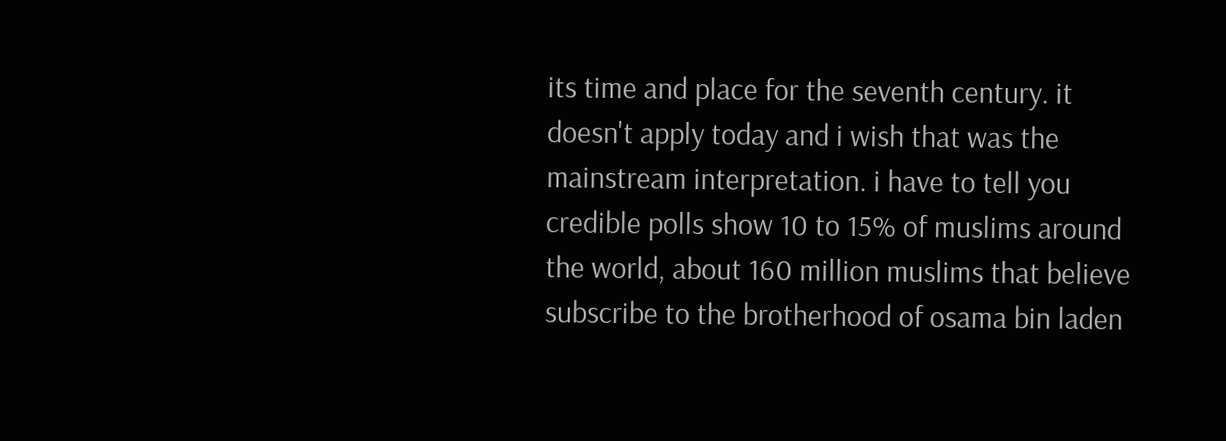its time and place for the seventh century. it doesn't apply today and i wish that was the mainstream interpretation. i have to tell you credible polls show 10 to 15% of muslims around the world, about 160 million muslims that believe subscribe to the brotherhood of osama bin laden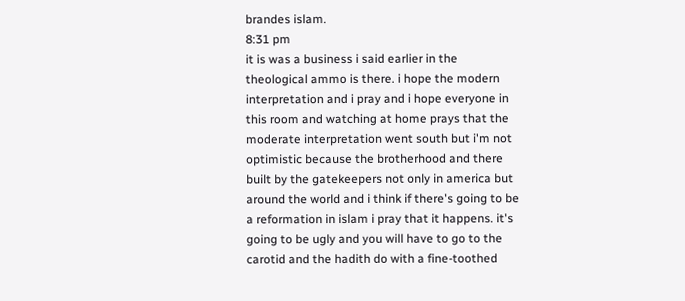brandes islam.
8:31 pm
it is was a business i said earlier in the theological ammo is there. i hope the modern interpretation and i pray and i hope everyone in this room and watching at home prays that the moderate interpretation went south but i'm not optimistic because the brotherhood and there built by the gatekeepers not only in america but around the world and i think if there's going to be a reformation in islam i pray that it happens. it's going to be ugly and you will have to go to the carotid and the hadith do with a fine-toothed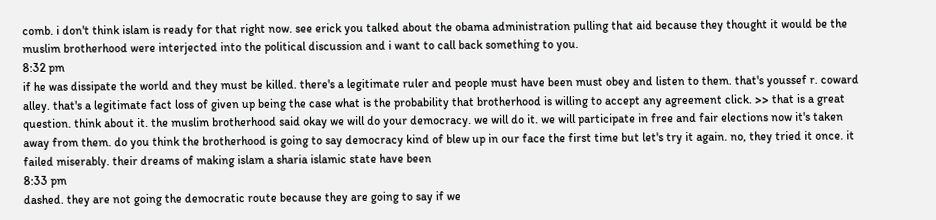comb. i don't think islam is ready for that right now. see erick you talked about the obama administration pulling that aid because they thought it would be the muslim brotherhood were interjected into the political discussion and i want to call back something to you.
8:32 pm
if he was dissipate the world and they must be killed. there's a legitimate ruler and people must have been must obey and listen to them. that's youssef r. coward alley. that's a legitimate fact loss of given up being the case what is the probability that brotherhood is willing to accept any agreement click. >> that is a great question. think about it. the muslim brotherhood said okay we will do your democracy. we will do it. we will participate in free and fair elections now it's taken away from them. do you think the brotherhood is going to say democracy kind of blew up in our face the first time but let's try it again. no, they tried it once. it failed miserably. their dreams of making islam a sharia islamic state have been
8:33 pm
dashed. they are not going the democratic route because they are going to say if we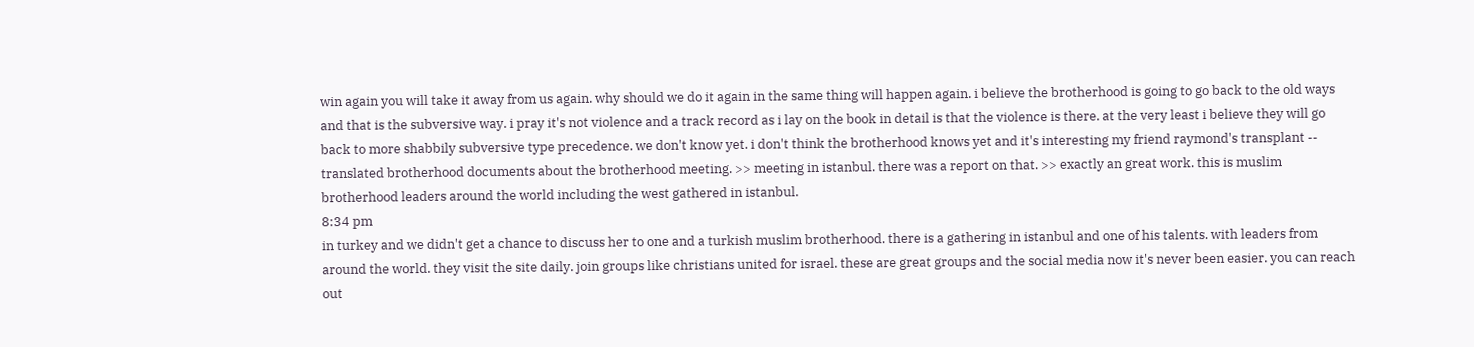win again you will take it away from us again. why should we do it again in the same thing will happen again. i believe the brotherhood is going to go back to the old ways and that is the subversive way. i pray it's not violence and a track record as i lay on the book in detail is that the violence is there. at the very least i believe they will go back to more shabbily subversive type precedence. we don't know yet. i don't think the brotherhood knows yet and it's interesting my friend raymond's transplant -- translated brotherhood documents about the brotherhood meeting. >> meeting in istanbul. there was a report on that. >> exactly an great work. this is muslim brotherhood leaders around the world including the west gathered in istanbul.
8:34 pm
in turkey and we didn't get a chance to discuss her to one and a turkish muslim brotherhood. there is a gathering in istanbul and one of his talents. with leaders from around the world. they visit the site daily. join groups like christians united for israel. these are great groups and the social media now it's never been easier. you can reach out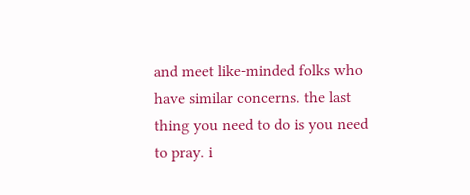and meet like-minded folks who have similar concerns. the last thing you need to do is you need to pray. i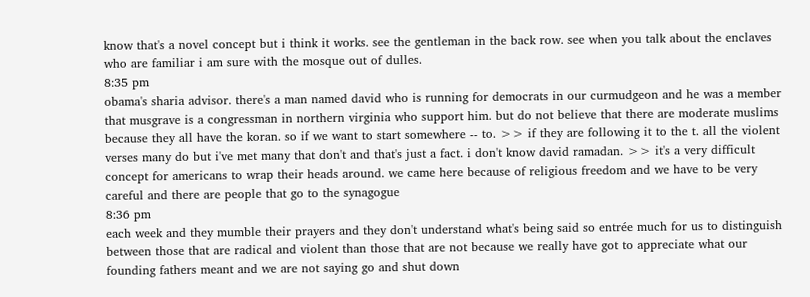know that's a novel concept but i think it works. see the gentleman in the back row. see when you talk about the enclaves who are familiar i am sure with the mosque out of dulles.
8:35 pm
obama's sharia advisor. there's a man named david who is running for democrats in our curmudgeon and he was a member that musgrave is a congressman in northern virginia who support him. but do not believe that there are moderate muslims because they all have the koran. so if we want to start somewhere -- to. >> if they are following it to the t. all the violent verses many do but i've met many that don't and that's just a fact. i don't know david ramadan. >> it's a very difficult concept for americans to wrap their heads around. we came here because of religious freedom and we have to be very careful and there are people that go to the synagogue
8:36 pm
each week and they mumble their prayers and they don't understand what's being said so entrée much for us to distinguish between those that are radical and violent than those that are not because we really have got to appreciate what our founding fathers meant and we are not saying go and shut down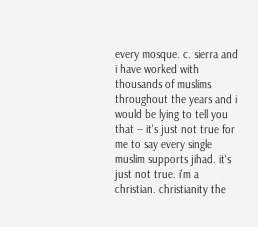every mosque. c. sierra and i have worked with thousands of muslims throughout the years and i would be lying to tell you that -- it's just not true for me to say every single muslim supports jihad. it's just not true. i'm a christian. christianity the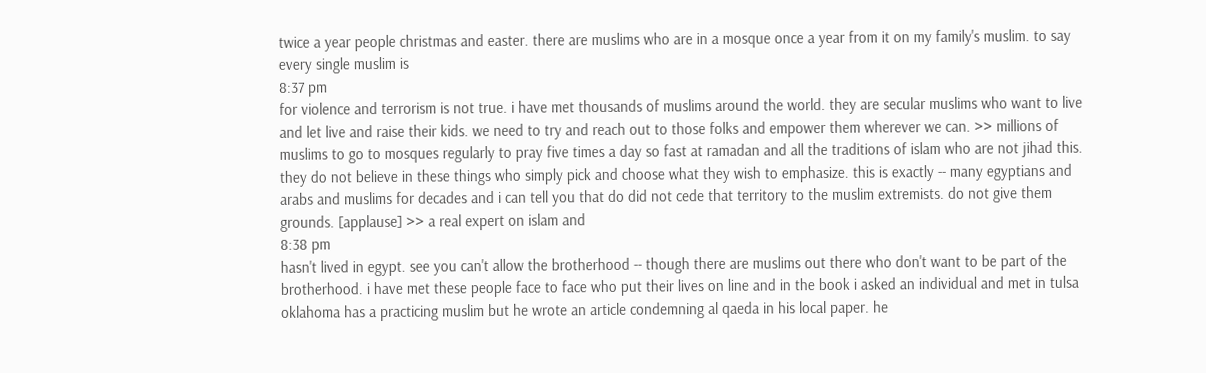twice a year people christmas and easter. there are muslims who are in a mosque once a year from it on my family's muslim. to say every single muslim is
8:37 pm
for violence and terrorism is not true. i have met thousands of muslims around the world. they are secular muslims who want to live and let live and raise their kids. we need to try and reach out to those folks and empower them wherever we can. >> millions of muslims to go to mosques regularly to pray five times a day so fast at ramadan and all the traditions of islam who are not jihad this. they do not believe in these things who simply pick and choose what they wish to emphasize. this is exactly -- many egyptians and arabs and muslims for decades and i can tell you that do did not cede that territory to the muslim extremists. do not give them grounds. [applause] >> a real expert on islam and
8:38 pm
hasn't lived in egypt. see you can't allow the brotherhood -- though there are muslims out there who don't want to be part of the brotherhood. i have met these people face to face who put their lives on line and in the book i asked an individual and met in tulsa oklahoma has a practicing muslim but he wrote an article condemning al qaeda in his local paper. he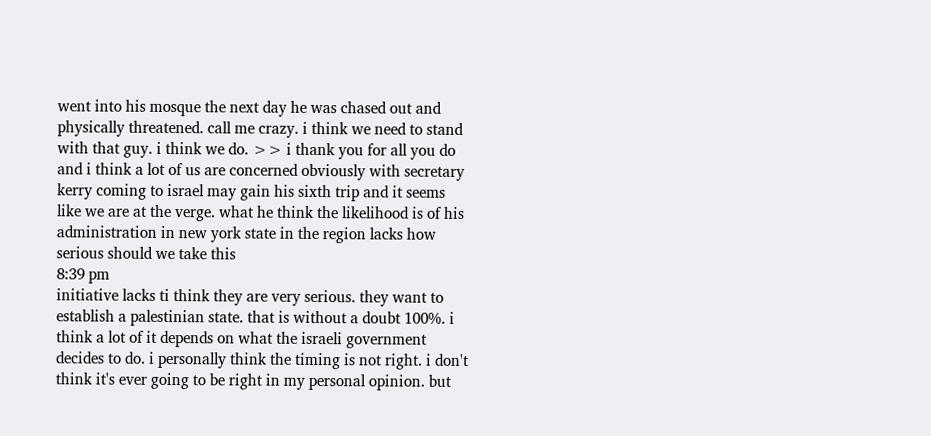went into his mosque the next day he was chased out and physically threatened. call me crazy. i think we need to stand with that guy. i think we do. >> i thank you for all you do and i think a lot of us are concerned obviously with secretary kerry coming to israel may gain his sixth trip and it seems like we are at the verge. what he think the likelihood is of his administration in new york state in the region lacks how serious should we take this
8:39 pm
initiative lacks ti think they are very serious. they want to establish a palestinian state. that is without a doubt 100%. i think a lot of it depends on what the israeli government decides to do. i personally think the timing is not right. i don't think it's ever going to be right in my personal opinion. but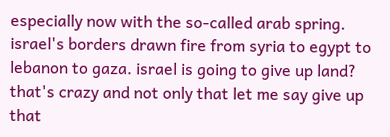especially now with the so-called arab spring. israel's borders drawn fire from syria to egypt to lebanon to gaza. israel is going to give up land? that's crazy and not only that let me say give up that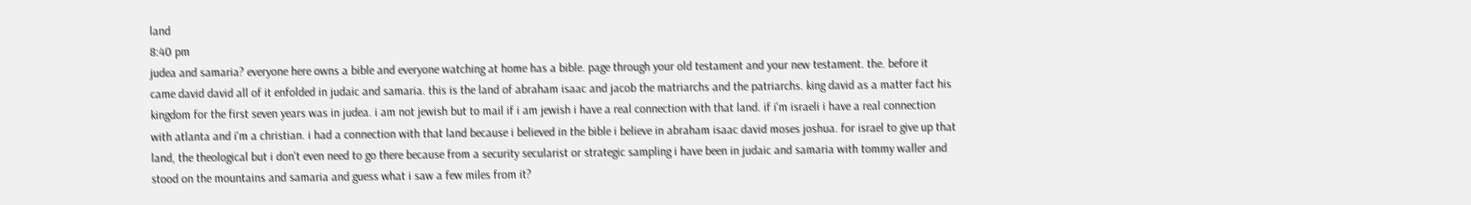land
8:40 pm
judea and samaria? everyone here owns a bible and everyone watching at home has a bible. page through your old testament and your new testament. the. before it came david david all of it enfolded in judaic and samaria. this is the land of abraham isaac and jacob the matriarchs and the patriarchs. king david as a matter fact his kingdom for the first seven years was in judea. i am not jewish but to mail if i am jewish i have a real connection with that land. if i'm israeli i have a real connection with atlanta and i'm a christian. i had a connection with that land because i believed in the bible i believe in abraham isaac david moses joshua. for israel to give up that land, the theological but i don't even need to go there because from a security secularist or strategic sampling i have been in judaic and samaria with tommy waller and stood on the mountains and samaria and guess what i saw a few miles from it?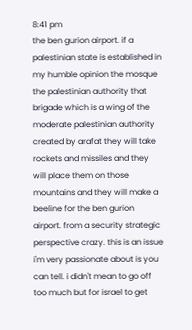8:41 pm
the ben gurion airport. if a palestinian state is established in my humble opinion the mosque the palestinian authority that brigade which is a wing of the moderate palestinian authority created by arafat they will take rockets and missiles and they will place them on those mountains and they will make a beeline for the ben gurion airport. from a security strategic perspective crazy. this is an issue i'm very passionate about is you can tell. i didn't mean to go off too much but for israel to get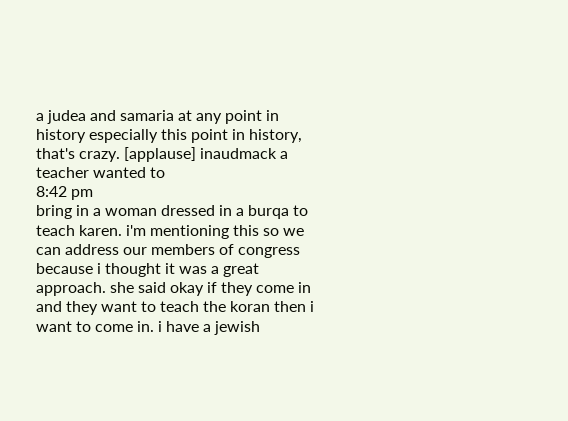a judea and samaria at any point in history especially this point in history, that's crazy. [applause] inaudmack a teacher wanted to
8:42 pm
bring in a woman dressed in a burqa to teach karen. i'm mentioning this so we can address our members of congress because i thought it was a great approach. she said okay if they come in and they want to teach the koran then i want to come in. i have a jewish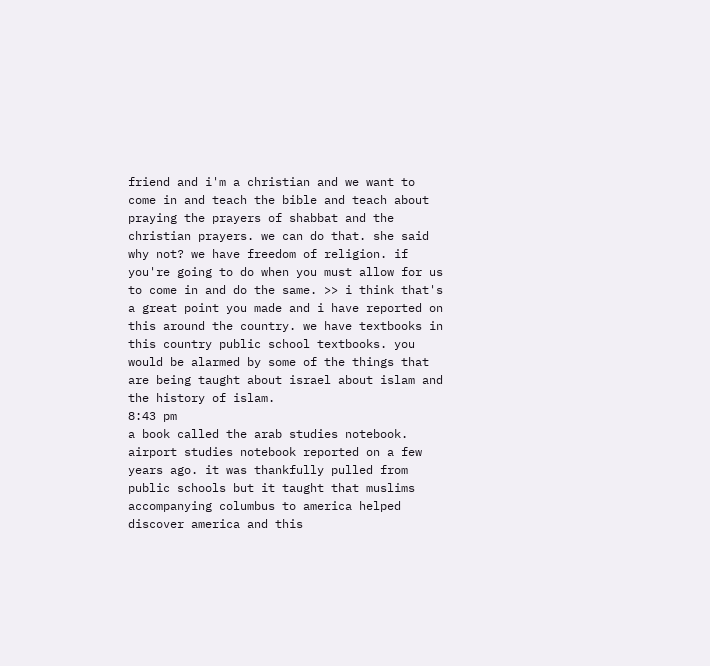friend and i'm a christian and we want to come in and teach the bible and teach about praying the prayers of shabbat and the christian prayers. we can do that. she said why not? we have freedom of religion. if you're going to do when you must allow for us to come in and do the same. >> i think that's a great point you made and i have reported on this around the country. we have textbooks in this country public school textbooks. you would be alarmed by some of the things that are being taught about israel about islam and the history of islam.
8:43 pm
a book called the arab studies notebook. airport studies notebook reported on a few years ago. it was thankfully pulled from public schools but it taught that muslims accompanying columbus to america helped discover america and this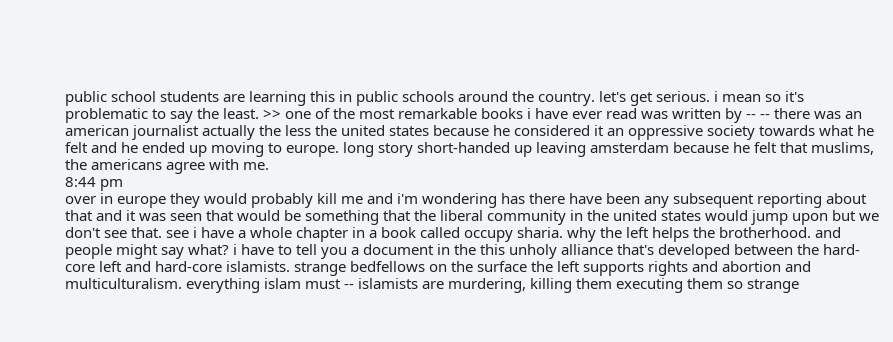public school students are learning this in public schools around the country. let's get serious. i mean so it's problematic to say the least. >> one of the most remarkable books i have ever read was written by -- -- there was an american journalist actually the less the united states because he considered it an oppressive society towards what he felt and he ended up moving to europe. long story short-handed up leaving amsterdam because he felt that muslims, the americans agree with me.
8:44 pm
over in europe they would probably kill me and i'm wondering has there have been any subsequent reporting about that and it was seen that would be something that the liberal community in the united states would jump upon but we don't see that. see i have a whole chapter in a book called occupy sharia. why the left helps the brotherhood. and people might say what? i have to tell you a document in the this unholy alliance that's developed between the hard-core left and hard-core islamists. strange bedfellows on the surface the left supports rights and abortion and multiculturalism. everything islam must -- islamists are murdering, killing them executing them so strange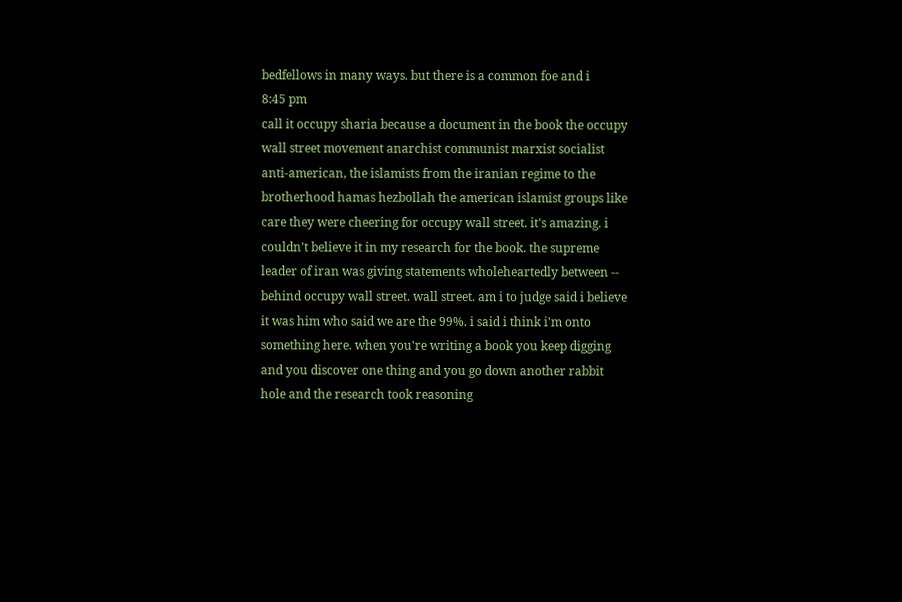bedfellows in many ways. but there is a common foe and i
8:45 pm
call it occupy sharia because a document in the book the occupy wall street movement anarchist communist marxist socialist anti-american, the islamists from the iranian regime to the brotherhood hamas hezbollah the american islamist groups like care they were cheering for occupy wall street. it's amazing. i couldn't believe it in my research for the book. the supreme leader of iran was giving statements wholeheartedly between -- behind occupy wall street. wall street. am i to judge said i believe it was him who said we are the 99%. i said i think i'm onto something here. when you're writing a book you keep digging and you discover one thing and you go down another rabbit hole and the research took reasoning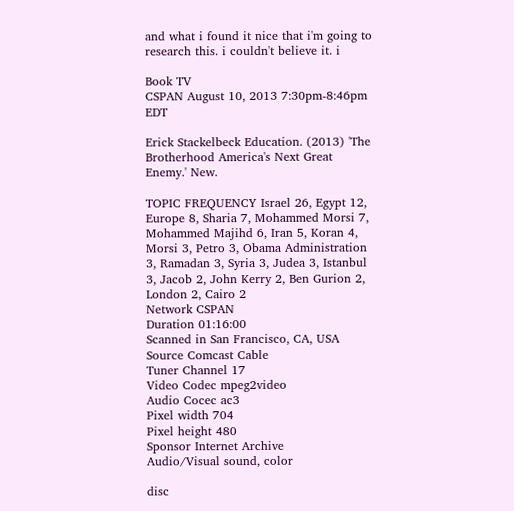and what i found it nice that i'm going to research this. i couldn't believe it. i

Book TV
CSPAN August 10, 2013 7:30pm-8:46pm EDT

Erick Stackelbeck Education. (2013) 'The Brotherhood America's Next Great Enemy.' New.

TOPIC FREQUENCY Israel 26, Egypt 12, Europe 8, Sharia 7, Mohammed Morsi 7, Mohammed Majihd 6, Iran 5, Koran 4, Morsi 3, Petro 3, Obama Administration 3, Ramadan 3, Syria 3, Judea 3, Istanbul 3, Jacob 2, John Kerry 2, Ben Gurion 2, London 2, Cairo 2
Network CSPAN
Duration 01:16:00
Scanned in San Francisco, CA, USA
Source Comcast Cable
Tuner Channel 17
Video Codec mpeg2video
Audio Cocec ac3
Pixel width 704
Pixel height 480
Sponsor Internet Archive
Audio/Visual sound, color

disc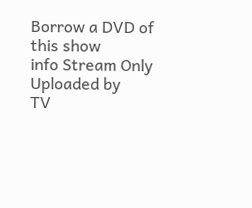Borrow a DVD of this show
info Stream Only
Uploaded by
TV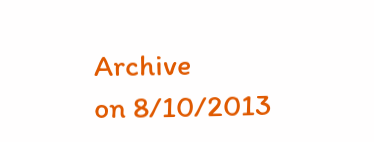Archive
on 8/10/2013